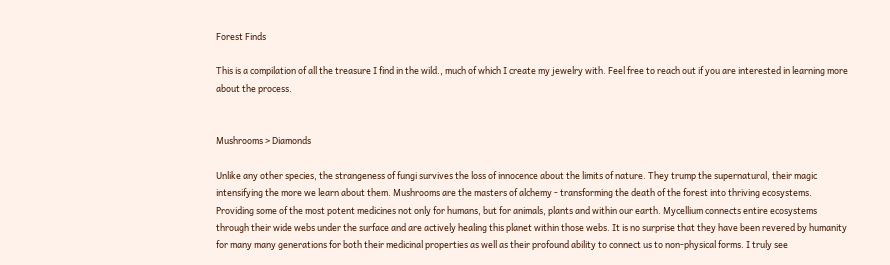Forest Finds

This is a compilation of all the treasure I find in the wild., much of which I create my jewelry with. Feel free to reach out if you are interested in learning more about the process.


Mushrooms > Diamonds

Unlike any other species, the strangeness of fungi survives the loss of innocence about the limits of nature. They trump the supernatural, their magic intensifying the more we learn about them. Mushrooms are the masters of alchemy - transforming the death of the forest into thriving ecosystems. Providing some of the most potent medicines not only for humans, but for animals, plants and within our earth. Mycellium connects entire ecosystems through their wide webs under the surface and are actively healing this planet within those webs. It is no surprise that they have been revered by humanity for many many generations for both their medicinal properties as well as their profound ability to connect us to non-physical forms. I truly see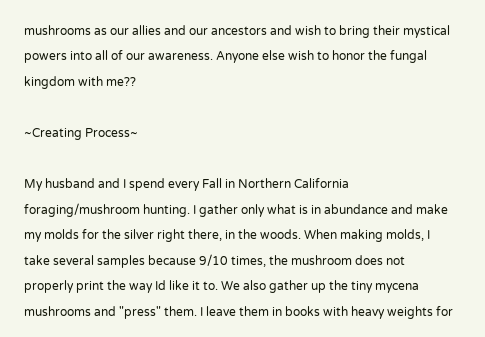mushrooms as our allies and our ancestors and wish to bring their mystical powers into all of our awareness. Anyone else wish to honor the fungal kingdom with me??

~Creating Process~

My husband and I spend every Fall in Northern California foraging/mushroom hunting. I gather only what is in abundance and make my molds for the silver right there, in the woods. When making molds, I take several samples because 9/10 times, the mushroom does not properly print the way Id like it to. We also gather up the tiny mycena mushrooms and "press" them. I leave them in books with heavy weights for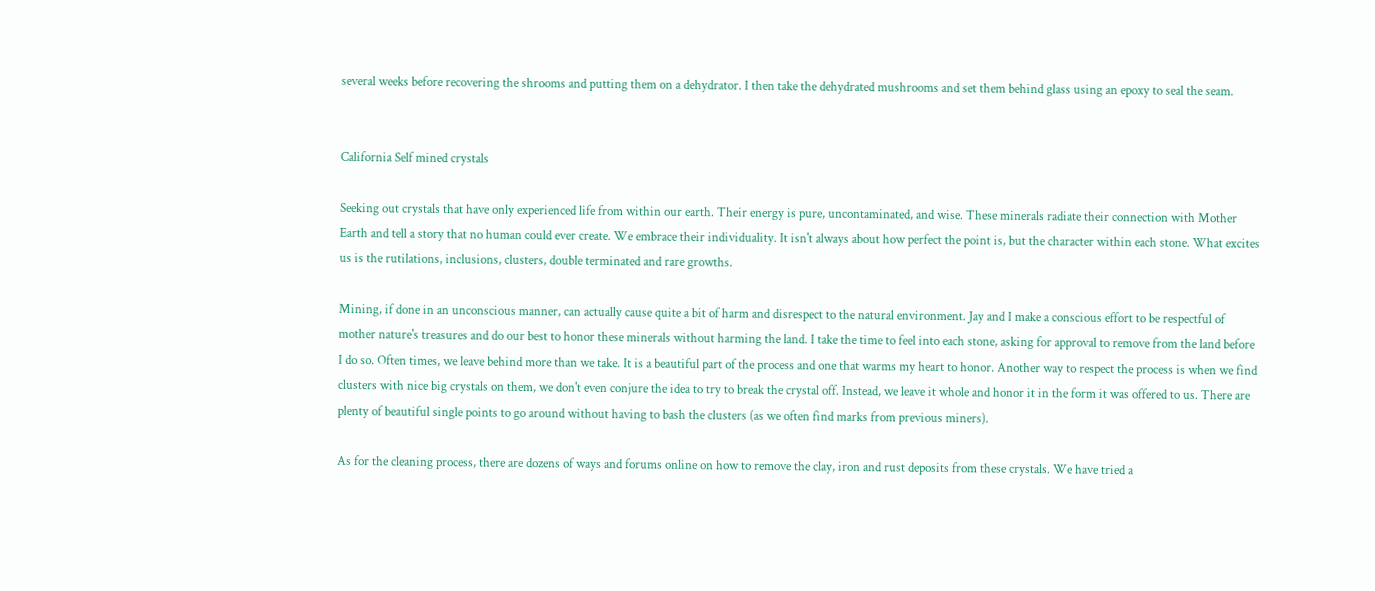several weeks before recovering the shrooms and putting them on a dehydrator. I then take the dehydrated mushrooms and set them behind glass using an epoxy to seal the seam.


California Self mined crystals

Seeking out crystals that have only experienced life from within our earth. Their energy is pure, uncontaminated, and wise. These minerals radiate their connection with Mother Earth and tell a story that no human could ever create. We embrace their individuality. It isn't always about how perfect the point is, but the character within each stone. What excites us is the rutilations, inclusions, clusters, double terminated and rare growths.

Mining, if done in an unconscious manner, can actually cause quite a bit of harm and disrespect to the natural environment. Jay and I make a conscious effort to be respectful of mother nature's treasures and do our best to honor these minerals without harming the land. I take the time to feel into each stone, asking for approval to remove from the land before I do so. Often times, we leave behind more than we take. It is a beautiful part of the process and one that warms my heart to honor. Another way to respect the process is when we find clusters with nice big crystals on them, we don't even conjure the idea to try to break the crystal off. Instead, we leave it whole and honor it in the form it was offered to us. There are plenty of beautiful single points to go around without having to bash the clusters (as we often find marks from previous miners).

As for the cleaning process, there are dozens of ways and forums online on how to remove the clay, iron and rust deposits from these crystals. We have tried a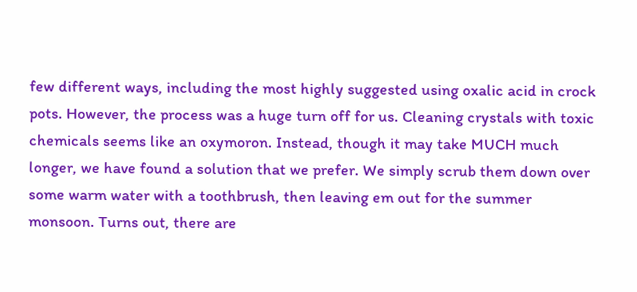few different ways, including the most highly suggested using oxalic acid in crock pots. However, the process was a huge turn off for us. Cleaning crystals with toxic chemicals seems like an oxymoron. Instead, though it may take MUCH much longer, we have found a solution that we prefer. We simply scrub them down over some warm water with a toothbrush, then leaving em out for the summer monsoon. Turns out, there are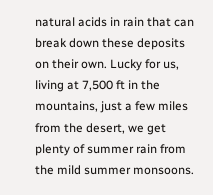natural acids in rain that can break down these deposits on their own. Lucky for us, living at 7,500 ft in the mountains, just a few miles from the desert, we get plenty of summer rain from the mild summer monsoons.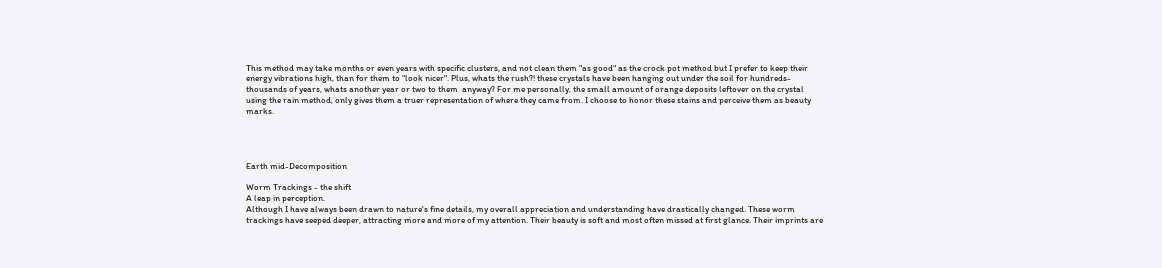This method may take months or even years with specific clusters, and not clean them "as good" as the crock pot method but I prefer to keep their energy vibrations high, than for them to "look nicer". Plus, whats the rush?! these crystals have been hanging out under the soil for hundreds- thousands of years, whats another year or two to them  anyway? For me personally, the small amount of orange deposits leftover on the crystal using the rain method, only gives them a truer representation of where they came from. I choose to honor these stains and perceive them as beauty marks.




Earth mid-Decomposition

Worm Trackings - the shift
A leap in perception.
Although I have always been drawn to nature's fine details, my overall appreciation and understanding have drastically changed. These worm trackings have seeped deeper, attracting more and more of my attention. Their beauty is soft and most often missed at first glance. Their imprints are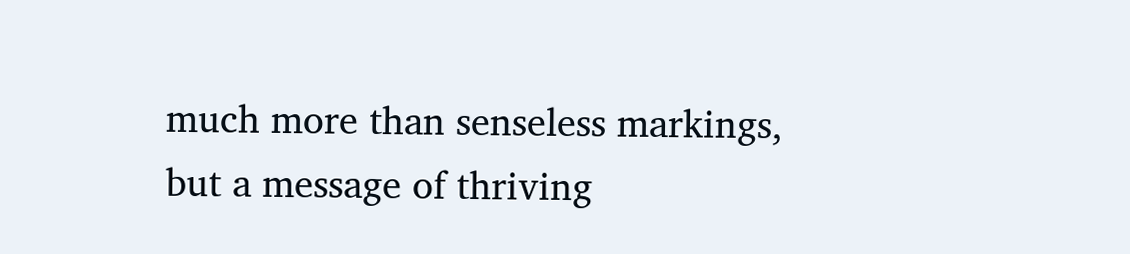much more than senseless markings, but a message of thriving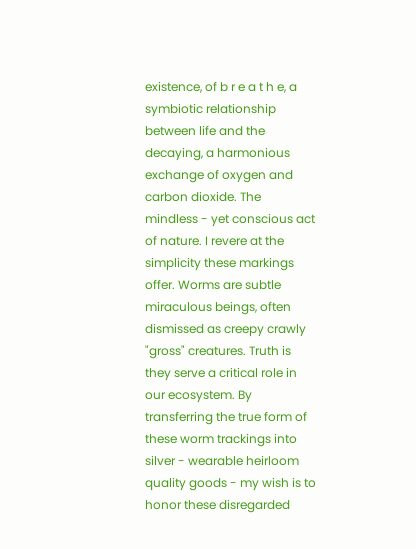existence, of b r e a t h e, a symbiotic relationship between life and the decaying, a harmonious exchange of oxygen and carbon dioxide. The mindless - yet conscious act of nature. I revere at the simplicity these markings offer. Worms are subtle miraculous beings, often dismissed as creepy crawly "gross" creatures. Truth is they serve a critical role in our ecosystem. By transferring the true form of these worm trackings into silver - wearable heirloom quality goods - my wish is to honor these disregarded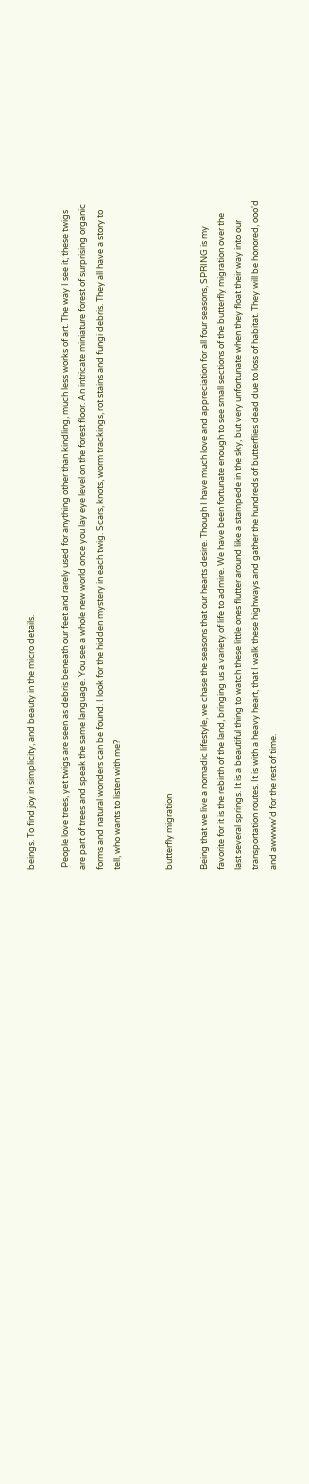beings. To find joy in simplicity, and beauty in the micro details.

 People love trees, yet twigs are seen as debris beneath our feet and rarely used for anything other than kindling, much less works of art. The way I see it, these twigs are part of trees and speak the same language. You see a whole new world once you lay eye level on the forest floor. An intricate miniature forest of surprising organic forms and natural wonders can be found. I look for the hidden mystery in each twig. Scars, knots, worm trackings, rot stains and fungi debris. They all have a story to tell, who wants to listen with me?


butterfly migration

Being that we live a nomadic lifestyle, we chase the seasons that our hearts desire. Though I have much love and appreciation for all four seasons, SPRING is my favorite for it is the rebirth of the land, bringing us a variety of life to admire. We have been fortunate enough to see small sections of the butterfly migration over the last several springs. It is a beautiful thing to watch these little ones flutter around like a stampede in the sky, but very unfortunate when they float their way into our transportation routes. It is with a heavy heart, that I walk these highways and gather the hundreds of butterflies dead due to loss of habitat. They will be honored, ooo'd and awwww'd for the rest of time.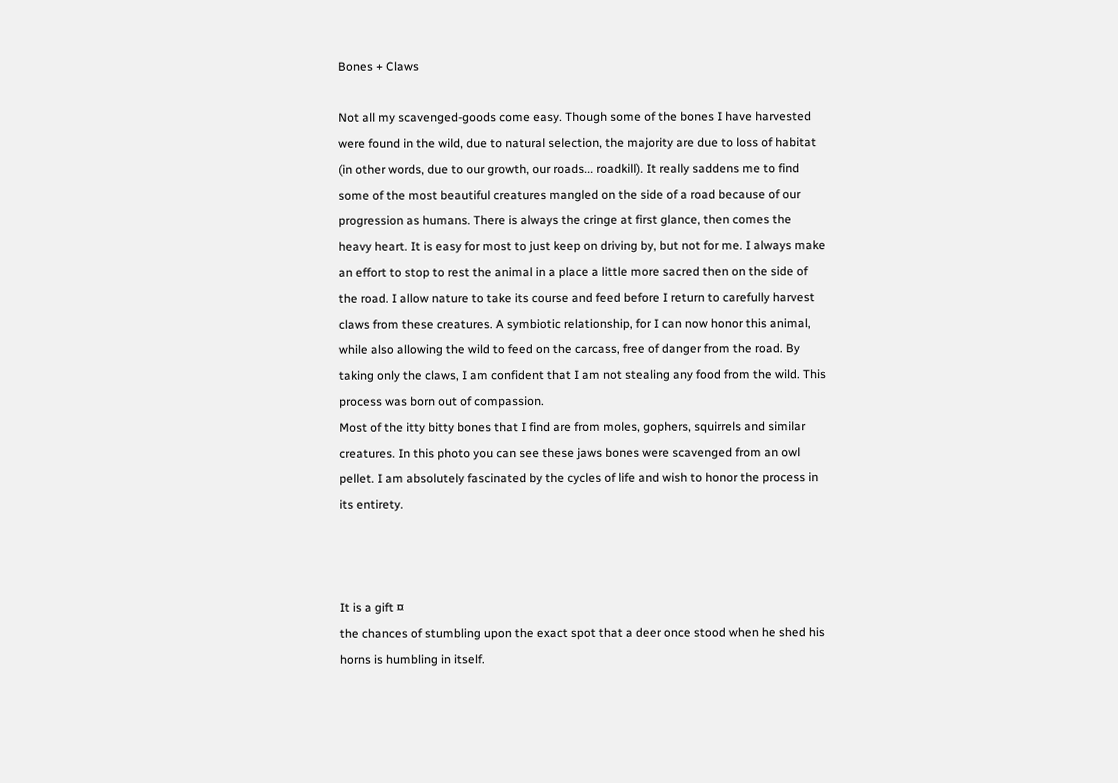Bones + Claws

Not all my scavenged-goods come easy. Though some of the bones I have harvested were found in the wild, due to natural selection, the majority are due to loss of habitat (in other words, due to our growth, our roads... roadkill). It really saddens me to find some of the most beautiful creatures mangled on the side of a road because of our progression as humans. There is always the cringe at first glance, then comes the heavy heart. It is easy for most to just keep on driving by, but not for me. I always make an effort to stop to rest the animal in a place a little more sacred then on the side of the road. I allow nature to take its course and feed before I return to carefully harvest claws from these creatures. A symbiotic relationship, for I can now honor this animal, while also allowing the wild to feed on the carcass, free of danger from the road. By taking only the claws, I am confident that I am not stealing any food from the wild. This process was born out of compassion.
Most of the itty bitty bones that I find are from moles, gophers, squirrels and similar creatures. In this photo you can see these jaws bones were scavenged from an owl pellet. I am absolutely fascinated by the cycles of life and wish to honor the process in its entirety.



It is a gift ¤
the chances of stumbling upon the exact spot that a deer once stood when he shed his horns is humbling in itself.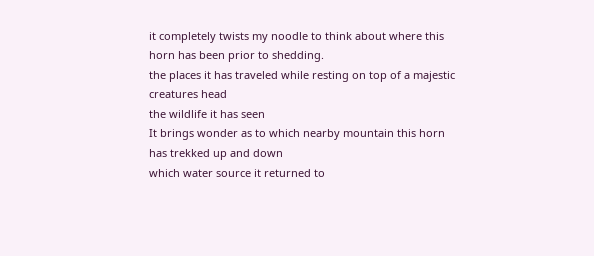it completely twists my noodle to think about where this horn has been prior to shedding.
the places it has traveled while resting on top of a majestic creatures head
the wildlife it has seen
It brings wonder as to which nearby mountain this horn has trekked up and down
which water source it returned to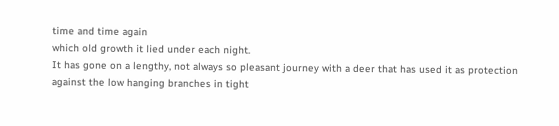time and time again
which old growth it lied under each night.
It has gone on a lengthy, not always so pleasant journey with a deer that has used it as protection against the low hanging branches in tight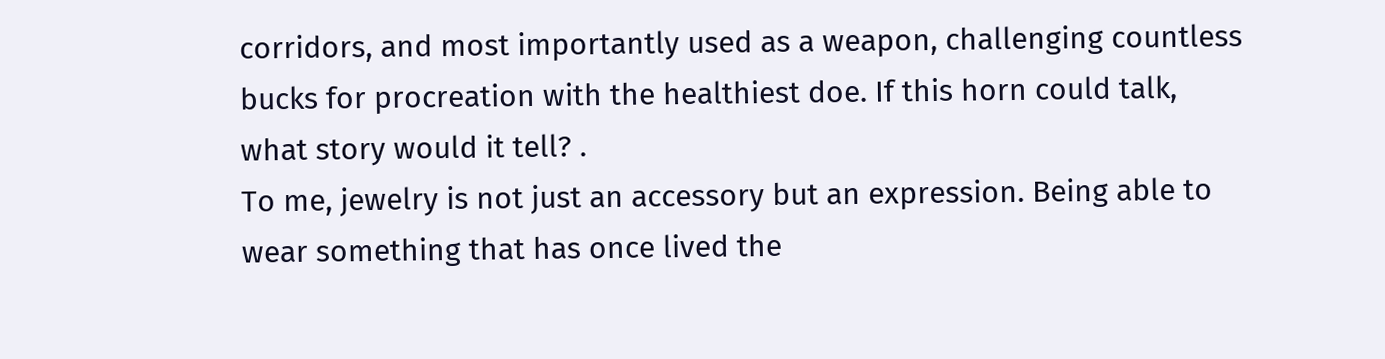corridors, and most importantly used as a weapon, challenging countless bucks for procreation with the healthiest doe. If this horn could talk, what story would it tell? .
To me, jewelry is not just an accessory but an expression. Being able to wear something that has once lived the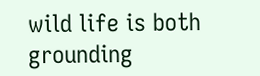wild life is both grounding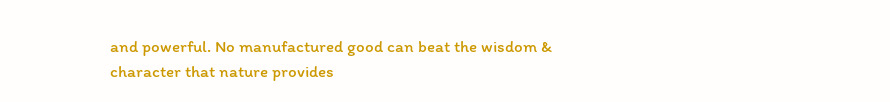and powerful. No manufactured good can beat the wisdom & character that nature provides